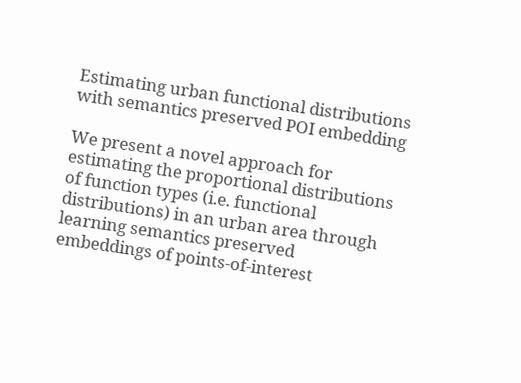Estimating urban functional distributions with semantics preserved POI embedding

We present a novel approach for estimating the proportional distributions of function types (i.e. functional distributions) in an urban area through learning semantics preserved embeddings of points-of-interest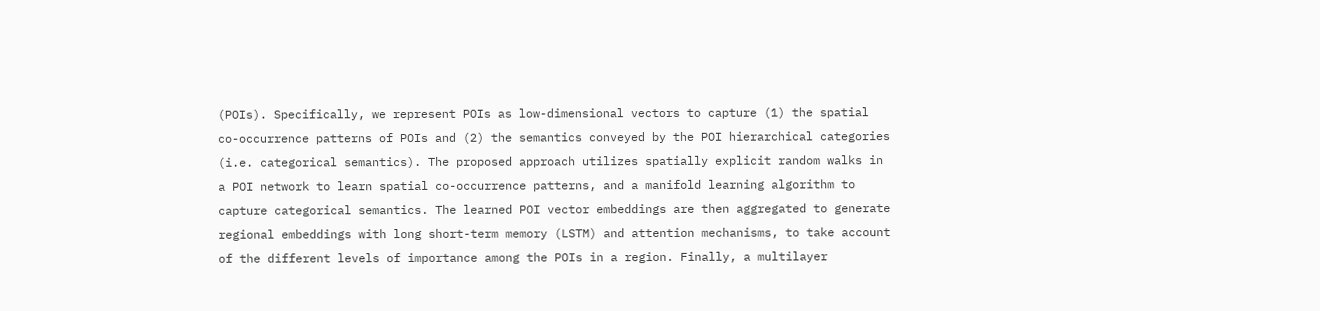(POIs). Specifically, we represent POIs as low-dimensional vectors to capture (1) the spatial co-occurrence patterns of POIs and (2) the semantics conveyed by the POI hierarchical categories (i.e. categorical semantics). The proposed approach utilizes spatially explicit random walks in a POI network to learn spatial co-occurrence patterns, and a manifold learning algorithm to capture categorical semantics. The learned POI vector embeddings are then aggregated to generate regional embeddings with long short-term memory (LSTM) and attention mechanisms, to take account of the different levels of importance among the POIs in a region. Finally, a multilayer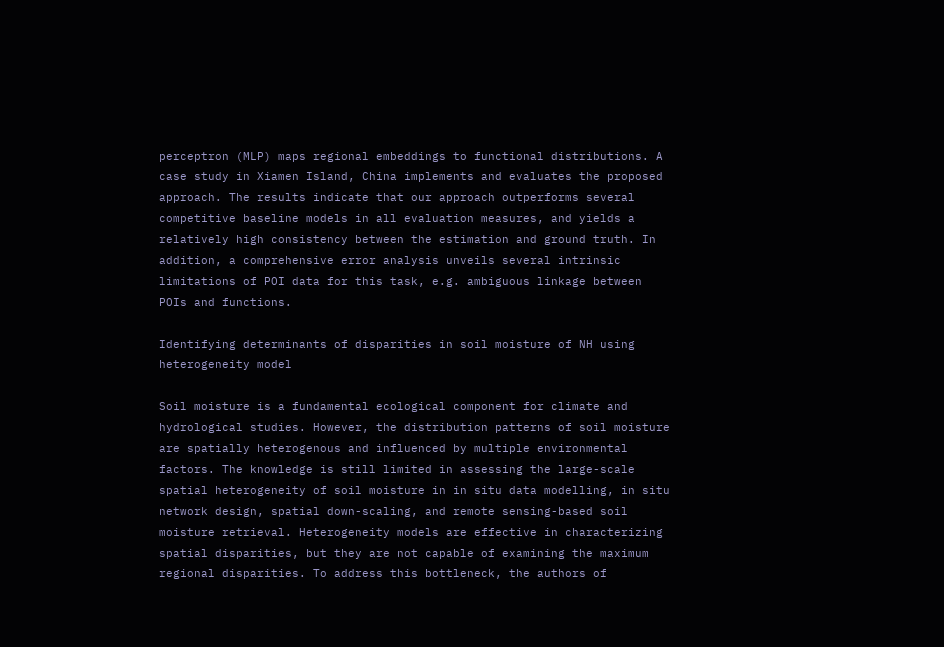perceptron (MLP) maps regional embeddings to functional distributions. A case study in Xiamen Island, China implements and evaluates the proposed approach. The results indicate that our approach outperforms several competitive baseline models in all evaluation measures, and yields a relatively high consistency between the estimation and ground truth. In addition, a comprehensive error analysis unveils several intrinsic limitations of POI data for this task, e.g. ambiguous linkage between POIs and functions.

Identifying determinants of disparities in soil moisture of NH using heterogeneity model

Soil moisture is a fundamental ecological component for climate and hydrological studies. However, the distribution patterns of soil moisture are spatially heterogenous and influenced by multiple environmental factors. The knowledge is still limited in assessing the large-scale spatial heterogeneity of soil moisture in in situ data modelling, in situ network design, spatial down-scaling, and remote sensing-based soil moisture retrieval. Heterogeneity models are effective in characterizing spatial disparities, but they are not capable of examining the maximum regional disparities. To address this bottleneck, the authors of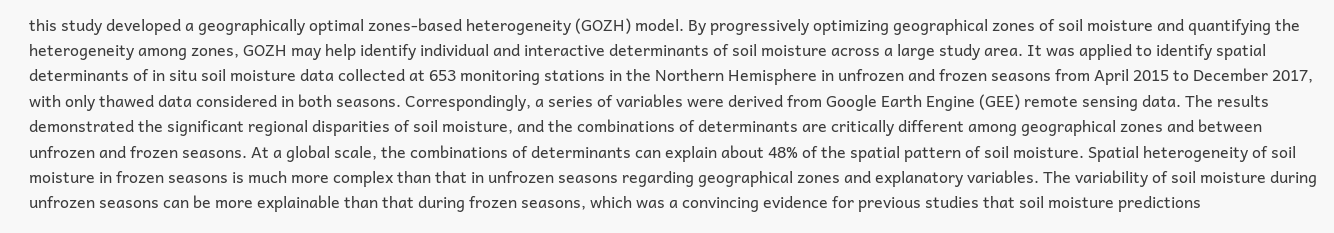this study developed a geographically optimal zones-based heterogeneity (GOZH) model. By progressively optimizing geographical zones of soil moisture and quantifying the heterogeneity among zones, GOZH may help identify individual and interactive determinants of soil moisture across a large study area. It was applied to identify spatial determinants of in situ soil moisture data collected at 653 monitoring stations in the Northern Hemisphere in unfrozen and frozen seasons from April 2015 to December 2017, with only thawed data considered in both seasons. Correspondingly, a series of variables were derived from Google Earth Engine (GEE) remote sensing data. The results demonstrated the significant regional disparities of soil moisture, and the combinations of determinants are critically different among geographical zones and between unfrozen and frozen seasons. At a global scale, the combinations of determinants can explain about 48% of the spatial pattern of soil moisture. Spatial heterogeneity of soil moisture in frozen seasons is much more complex than that in unfrozen seasons regarding geographical zones and explanatory variables. The variability of soil moisture during unfrozen seasons can be more explainable than that during frozen seasons, which was a convincing evidence for previous studies that soil moisture predictions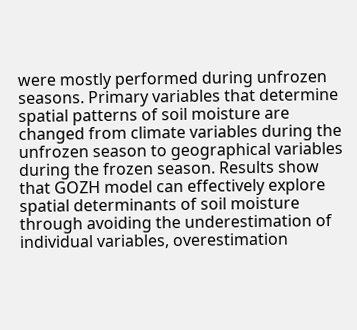were mostly performed during unfrozen seasons. Primary variables that determine spatial patterns of soil moisture are changed from climate variables during the unfrozen season to geographical variables during the frozen season. Results show that GOZH model can effectively explore spatial determinants of soil moisture through avoiding the underestimation of individual variables, overestimation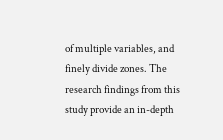of multiple variables, and finely divide zones. The research findings from this study provide an in-depth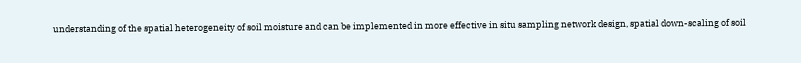understanding of the spatial heterogeneity of soil moisture and can be implemented in more effective in situ sampling network design, spatial down-scaling of soil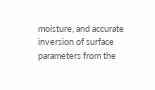moisture, and accurate inversion of surface parameters from the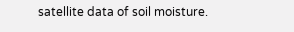satellite data of soil moisture.